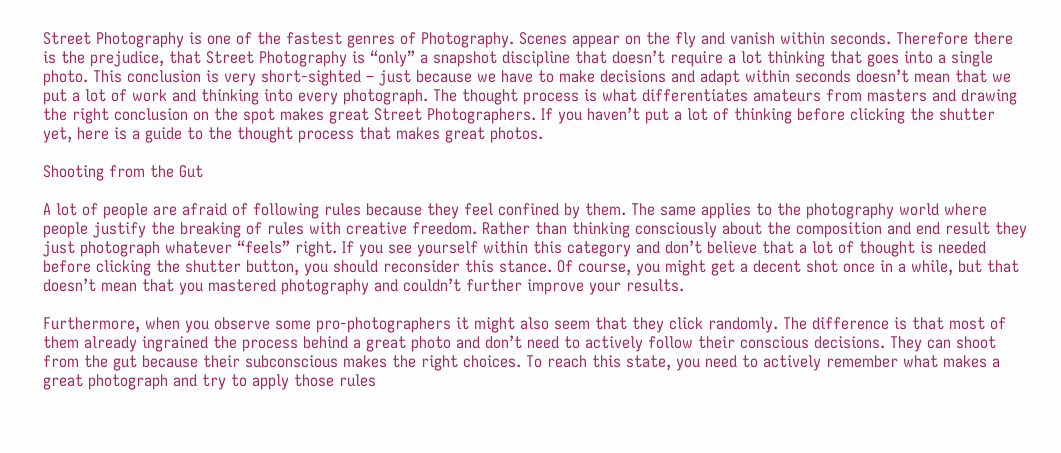Street Photography is one of the fastest genres of Photography. Scenes appear on the fly and vanish within seconds. Therefore there is the prejudice, that Street Photography is “only” a snapshot discipline that doesn’t require a lot thinking that goes into a single photo. This conclusion is very short-sighted – just because we have to make decisions and adapt within seconds doesn’t mean that we put a lot of work and thinking into every photograph. The thought process is what differentiates amateurs from masters and drawing the right conclusion on the spot makes great Street Photographers. If you haven’t put a lot of thinking before clicking the shutter yet, here is a guide to the thought process that makes great photos.

Shooting from the Gut

A lot of people are afraid of following rules because they feel confined by them. The same applies to the photography world where people justify the breaking of rules with creative freedom. Rather than thinking consciously about the composition and end result they just photograph whatever “feels” right. If you see yourself within this category and don’t believe that a lot of thought is needed before clicking the shutter button, you should reconsider this stance. Of course, you might get a decent shot once in a while, but that doesn’t mean that you mastered photography and couldn’t further improve your results.

Furthermore, when you observe some pro-photographers it might also seem that they click randomly. The difference is that most of them already ingrained the process behind a great photo and don’t need to actively follow their conscious decisions. They can shoot from the gut because their subconscious makes the right choices. To reach this state, you need to actively remember what makes a great photograph and try to apply those rules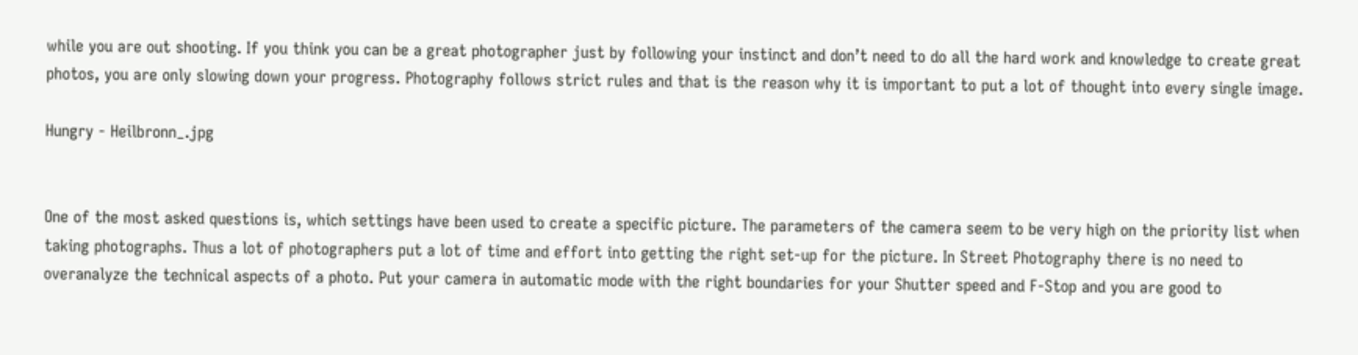while you are out shooting. If you think you can be a great photographer just by following your instinct and don’t need to do all the hard work and knowledge to create great photos, you are only slowing down your progress. Photography follows strict rules and that is the reason why it is important to put a lot of thought into every single image.

Hungry - Heilbronn_.jpg


One of the most asked questions is, which settings have been used to create a specific picture. The parameters of the camera seem to be very high on the priority list when taking photographs. Thus a lot of photographers put a lot of time and effort into getting the right set-up for the picture. In Street Photography there is no need to overanalyze the technical aspects of a photo. Put your camera in automatic mode with the right boundaries for your Shutter speed and F-Stop and you are good to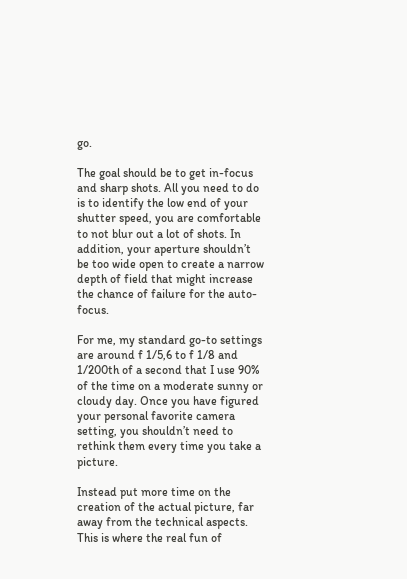go.

The goal should be to get in-focus and sharp shots. All you need to do is to identify the low end of your shutter speed, you are comfortable to not blur out a lot of shots. In addition, your aperture shouldn’t be too wide open to create a narrow depth of field that might increase the chance of failure for the auto-focus.

For me, my standard go-to settings are around f 1/5,6 to f 1/8 and 1/200th of a second that I use 90% of the time on a moderate sunny or cloudy day. Once you have figured your personal favorite camera setting, you shouldn’t need to rethink them every time you take a picture.

Instead put more time on the creation of the actual picture, far away from the technical aspects. This is where the real fun of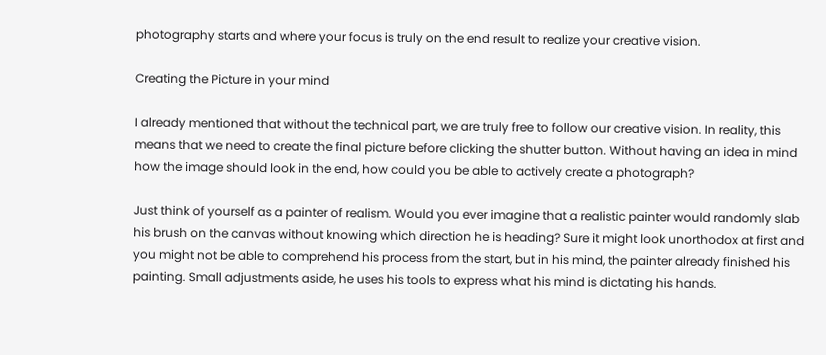photography starts and where your focus is truly on the end result to realize your creative vision.

Creating the Picture in your mind

I already mentioned that without the technical part, we are truly free to follow our creative vision. In reality, this means that we need to create the final picture before clicking the shutter button. Without having an idea in mind how the image should look in the end, how could you be able to actively create a photograph?

Just think of yourself as a painter of realism. Would you ever imagine that a realistic painter would randomly slab his brush on the canvas without knowing which direction he is heading? Sure it might look unorthodox at first and you might not be able to comprehend his process from the start, but in his mind, the painter already finished his painting. Small adjustments aside, he uses his tools to express what his mind is dictating his hands.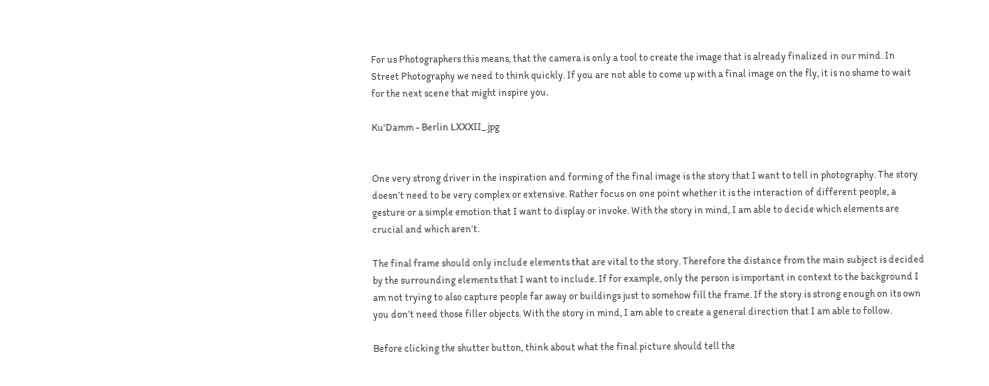For us Photographers this means, that the camera is only a tool to create the image that is already finalized in our mind. In Street Photography we need to think quickly. If you are not able to come up with a final image on the fly, it is no shame to wait for the next scene that might inspire you.

Ku'Damm - Berlin LXXXII_.jpg


One very strong driver in the inspiration and forming of the final image is the story that I want to tell in photography. The story doesn’t need to be very complex or extensive. Rather focus on one point whether it is the interaction of different people, a gesture or a simple emotion that I want to display or invoke. With the story in mind, I am able to decide which elements are crucial and which aren’t.

The final frame should only include elements that are vital to the story. Therefore the distance from the main subject is decided by the surrounding elements that I want to include. If for example, only the person is important in context to the background I am not trying to also capture people far away or buildings just to somehow fill the frame. If the story is strong enough on its own you don’t need those filler objects. With the story in mind, I am able to create a general direction that I am able to follow.

Before clicking the shutter button, think about what the final picture should tell the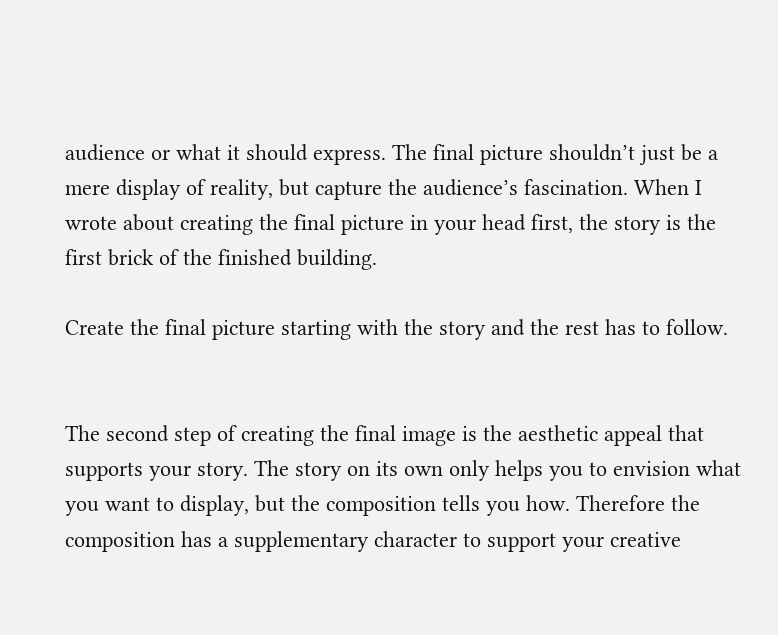audience or what it should express. The final picture shouldn’t just be a mere display of reality, but capture the audience’s fascination. When I wrote about creating the final picture in your head first, the story is the first brick of the finished building.

Create the final picture starting with the story and the rest has to follow.


The second step of creating the final image is the aesthetic appeal that supports your story. The story on its own only helps you to envision what you want to display, but the composition tells you how. Therefore the composition has a supplementary character to support your creative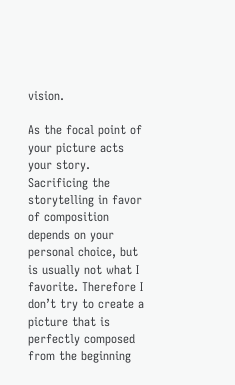vision.

As the focal point of your picture acts your story. Sacrificing the storytelling in favor of composition depends on your personal choice, but is usually not what I favorite. Therefore I don’t try to create a picture that is perfectly composed from the beginning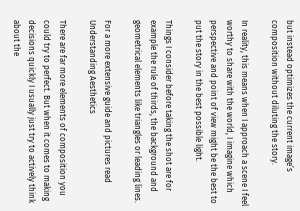but instead optimizes the current image’s composition without diluting the story.

In reality, this means when I approach a scene I feel worthy to share with the world, I imagine which perspective and point of view might be the best to put the story in the best possible light.

Things I consider before taking the shot are for example the rule of thirds, the background and geometrical elements like triangles or leading lines.

For a more extensive guide and pictures read Understanding Aesthetics

There are far more elements of composition you could try to perfect. But when it comes to making decisions quickly I usually just try to actively think about the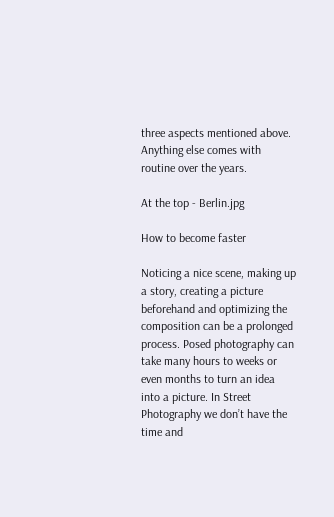three aspects mentioned above. Anything else comes with routine over the years.

At the top - Berlin.jpg

How to become faster

Noticing a nice scene, making up a story, creating a picture beforehand and optimizing the composition can be a prolonged process. Posed photography can take many hours to weeks or even months to turn an idea into a picture. In Street Photography we don’t have the time and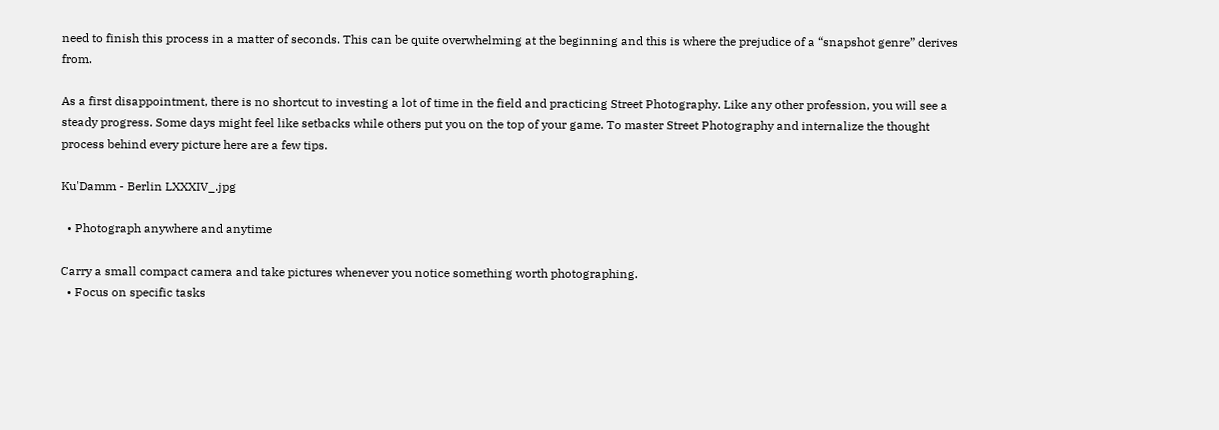need to finish this process in a matter of seconds. This can be quite overwhelming at the beginning and this is where the prejudice of a “snapshot genre” derives from.

As a first disappointment, there is no shortcut to investing a lot of time in the field and practicing Street Photography. Like any other profession, you will see a steady progress. Some days might feel like setbacks while others put you on the top of your game. To master Street Photography and internalize the thought process behind every picture here are a few tips.

Ku'Damm - Berlin LXXXIV_.jpg

  • Photograph anywhere and anytime

Carry a small compact camera and take pictures whenever you notice something worth photographing.
  • Focus on specific tasks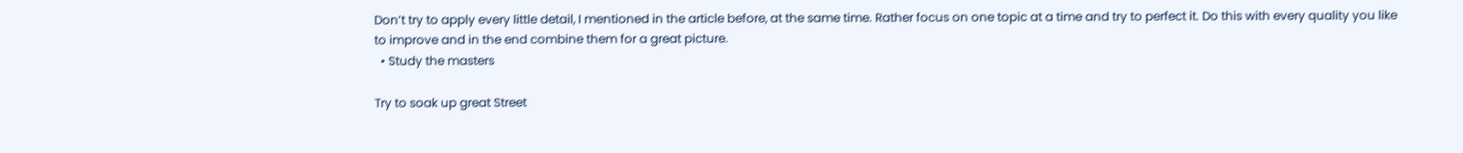Don’t try to apply every little detail, I mentioned in the article before, at the same time. Rather focus on one topic at a time and try to perfect it. Do this with every quality you like to improve and in the end combine them for a great picture.
  • Study the masters

Try to soak up great Street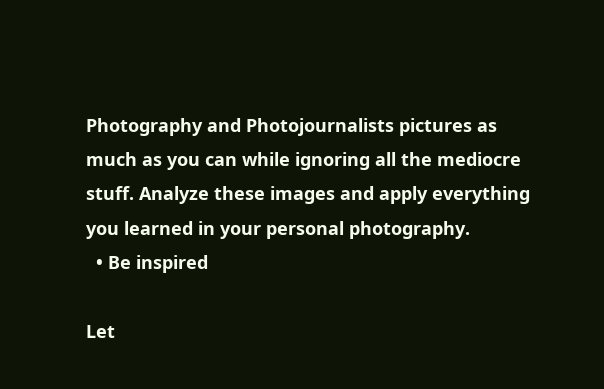Photography and Photojournalists pictures as much as you can while ignoring all the mediocre stuff. Analyze these images and apply everything you learned in your personal photography.
  • Be inspired

Let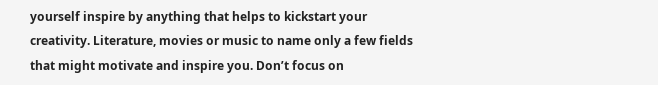yourself inspire by anything that helps to kickstart your creativity. Literature, movies or music to name only a few fields that might motivate and inspire you. Don’t focus on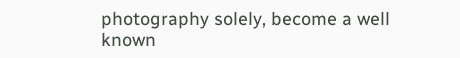photography solely, become a well known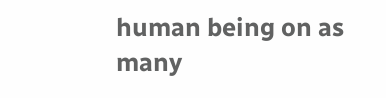human being on as many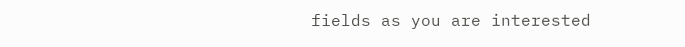fields as you are interested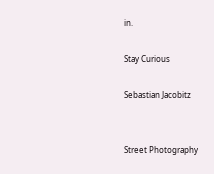in.

Stay Curious

Sebastian Jacobitz


Street Photography